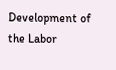Development of the Labor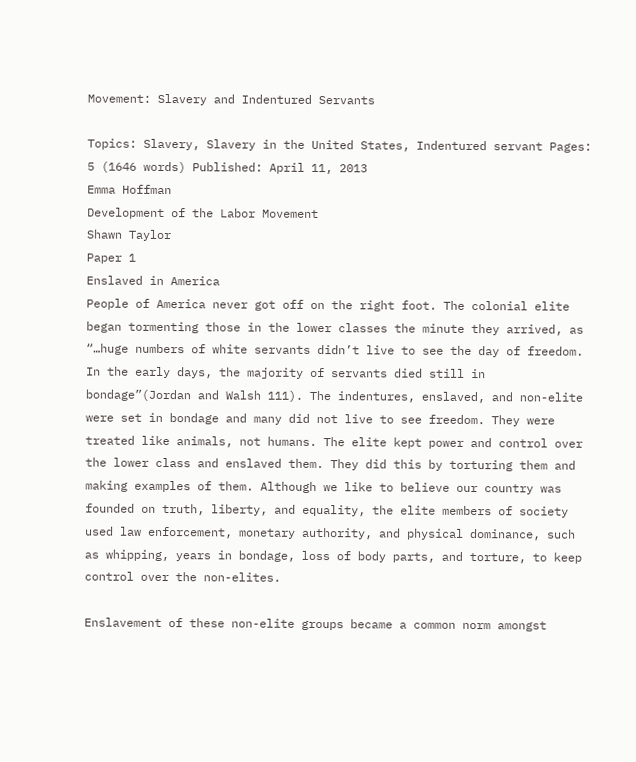Movement: Slavery and Indentured Servants

Topics: Slavery, Slavery in the United States, Indentured servant Pages: 5 (1646 words) Published: April 11, 2013
Emma Hoffman
Development of the Labor Movement
Shawn Taylor
Paper 1
Enslaved in America
People of America never got off on the right foot. The colonial elite began tormenting those in the lower classes the minute they arrived, as “…huge numbers of white servants didn’t live to see the day of freedom. In the early days, the majority of servants died still in bondage”(Jordan and Walsh 111). The indentures, enslaved, and non-elite were set in bondage and many did not live to see freedom. They were treated like animals, not humans. The elite kept power and control over the lower class and enslaved them. They did this by torturing them and making examples of them. Although we like to believe our country was founded on truth, liberty, and equality, the elite members of society used law enforcement, monetary authority, and physical dominance, such as whipping, years in bondage, loss of body parts, and torture, to keep control over the non-elites.

Enslavement of these non-elite groups became a common norm amongst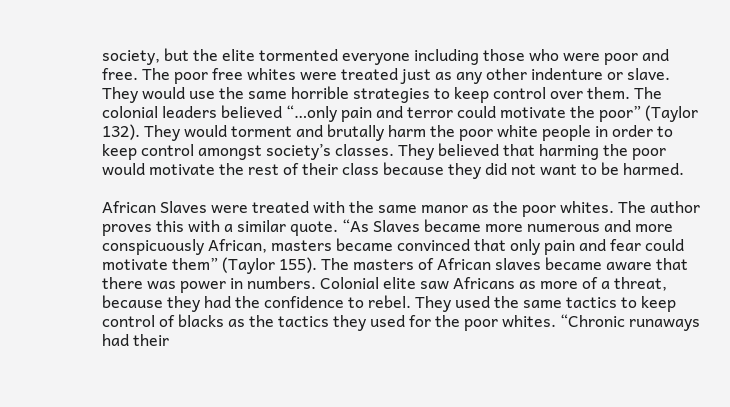society, but the elite tormented everyone including those who were poor and free. The poor free whites were treated just as any other indenture or slave. They would use the same horrible strategies to keep control over them. The colonial leaders believed “…only pain and terror could motivate the poor” (Taylor 132). They would torment and brutally harm the poor white people in order to keep control amongst society’s classes. They believed that harming the poor would motivate the rest of their class because they did not want to be harmed.

African Slaves were treated with the same manor as the poor whites. The author proves this with a similar quote. “As Slaves became more numerous and more conspicuously African, masters became convinced that only pain and fear could motivate them” (Taylor 155). The masters of African slaves became aware that there was power in numbers. Colonial elite saw Africans as more of a threat, because they had the confidence to rebel. They used the same tactics to keep control of blacks as the tactics they used for the poor whites. “Chronic runaways had their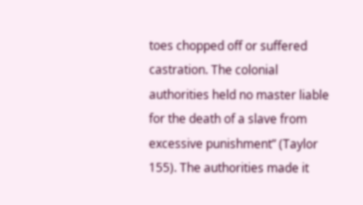toes chopped off or suffered castration. The colonial authorities held no master liable for the death of a slave from excessive punishment” (Taylor 155). The authorities made it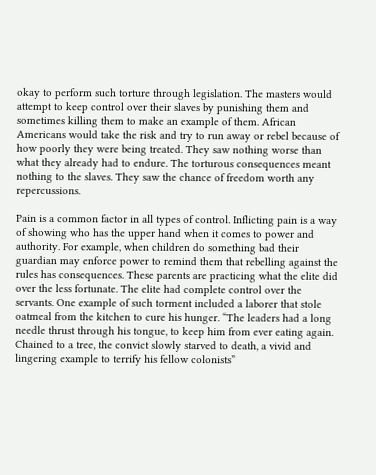okay to perform such torture through legislation. The masters would attempt to keep control over their slaves by punishing them and sometimes killing them to make an example of them. African Americans would take the risk and try to run away or rebel because of how poorly they were being treated. They saw nothing worse than what they already had to endure. The torturous consequences meant nothing to the slaves. They saw the chance of freedom worth any repercussions.

Pain is a common factor in all types of control. Inflicting pain is a way of showing who has the upper hand when it comes to power and authority. For example, when children do something bad their guardian may enforce power to remind them that rebelling against the rules has consequences. These parents are practicing what the elite did over the less fortunate. The elite had complete control over the servants. One example of such torment included a laborer that stole oatmeal from the kitchen to cure his hunger. “The leaders had a long needle thrust through his tongue, to keep him from ever eating again. Chained to a tree, the convict slowly starved to death, a vivid and lingering example to terrify his fellow colonists”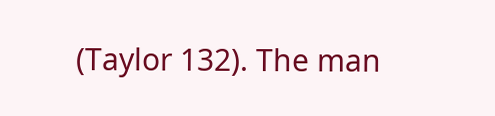(Taylor 132). The man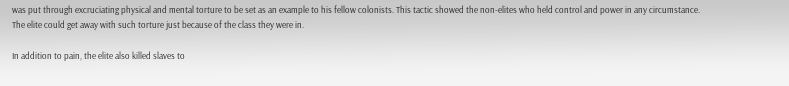was put through excruciating physical and mental torture to be set as an example to his fellow colonists. This tactic showed the non-elites who held control and power in any circumstance. The elite could get away with such torture just because of the class they were in.

In addition to pain, the elite also killed slaves to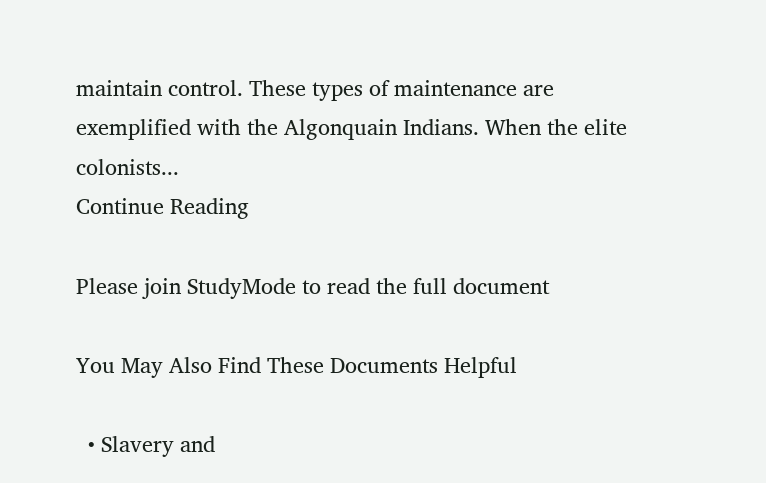maintain control. These types of maintenance are exemplified with the Algonquain Indians. When the elite colonists...
Continue Reading

Please join StudyMode to read the full document

You May Also Find These Documents Helpful

  • Slavery and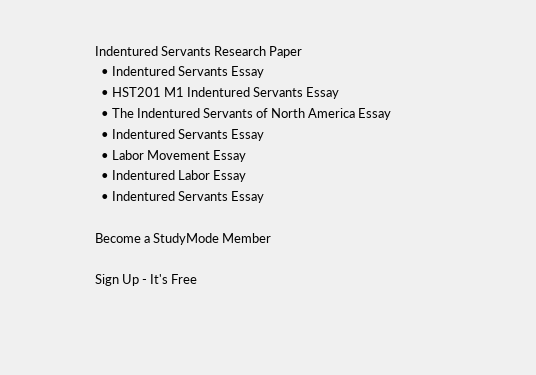Indentured Servants Research Paper
  • Indentured Servants Essay
  • HST201 M1 Indentured Servants Essay
  • The Indentured Servants of North America Essay
  • Indentured Servants Essay
  • Labor Movement Essay
  • Indentured Labor Essay
  • Indentured Servants Essay

Become a StudyMode Member

Sign Up - It's Free